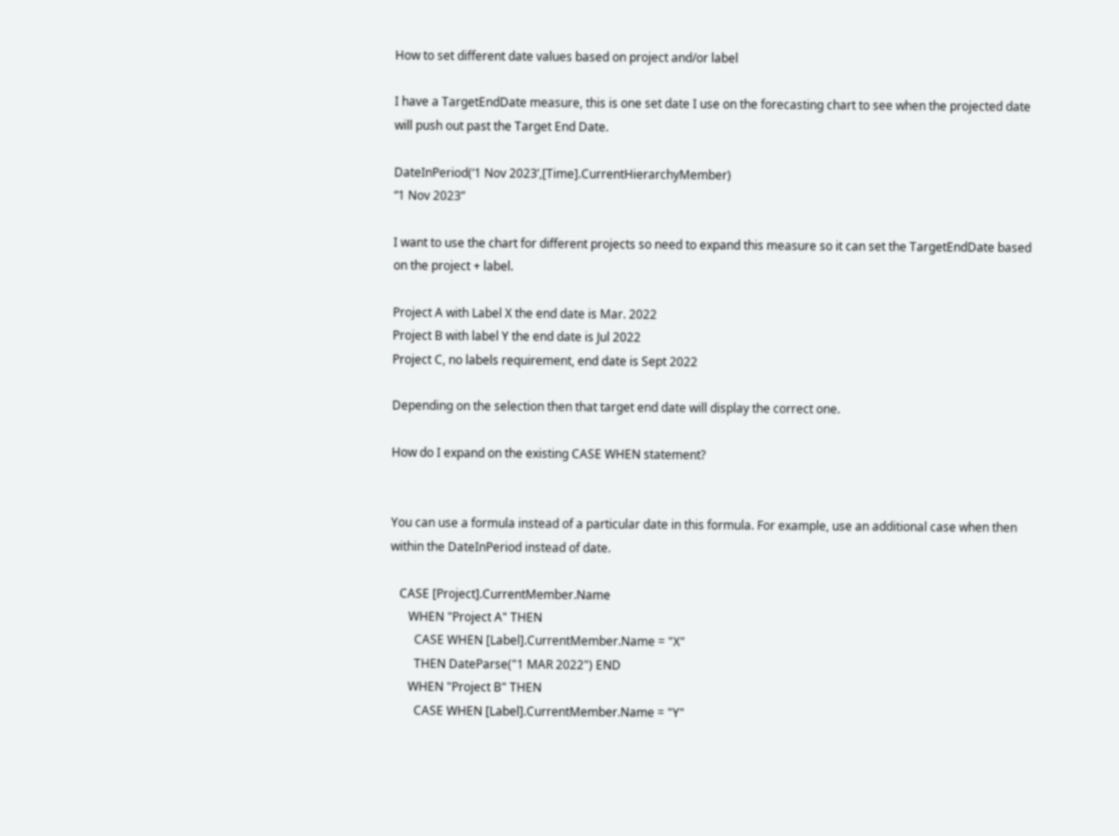How to set different date values based on project and/or label

I have a TargetEndDate measure, this is one set date I use on the forecasting chart to see when the projected date will push out past the Target End Date.

DateInPeriod(‘1 Nov 2023’,[Time].CurrentHierarchyMember)
“1 Nov 2023”

I want to use the chart for different projects so need to expand this measure so it can set the TargetEndDate based on the project + label.

Project A with Label X the end date is Mar. 2022
Project B with label Y the end date is Jul 2022
Project C, no labels requirement, end date is Sept 2022

Depending on the selection then that target end date will display the correct one.

How do I expand on the existing CASE WHEN statement?


You can use a formula instead of a particular date in this formula. For example, use an additional case when then within the DateInPeriod instead of date.

   CASE [Project].CurrentMember.Name
      WHEN "Project A" THEN
        CASE WHEN [Label].CurrentMember.Name = "X"
        THEN DateParse("1 MAR 2022") END
      WHEN "Project B" THEN
        CASE WHEN [Label].CurrentMember.Name = "Y"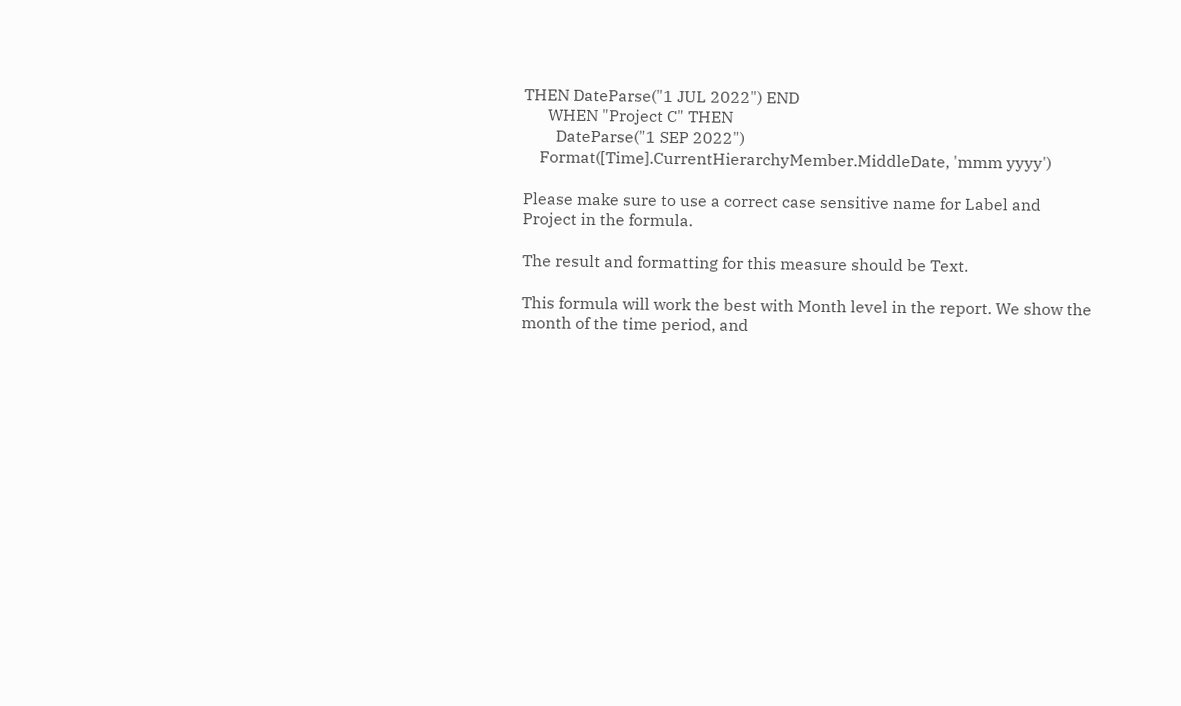THEN DateParse("1 JUL 2022") END
      WHEN "Project C" THEN
        DateParse("1 SEP 2022")
    Format([Time].CurrentHierarchyMember.MiddleDate, 'mmm yyyy')

Please make sure to use a correct case sensitive name for Label and Project in the formula.

The result and formatting for this measure should be Text.

This formula will work the best with Month level in the report. We show the month of the time period, and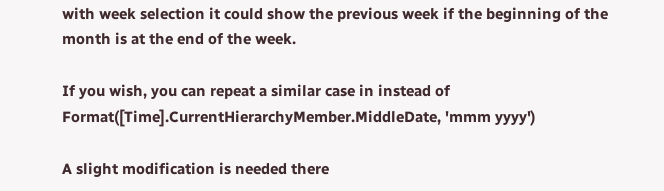with week selection it could show the previous week if the beginning of the month is at the end of the week.

If you wish, you can repeat a similar case in instead of
Format([Time].CurrentHierarchyMember.MiddleDate, 'mmm yyyy')

A slight modification is needed there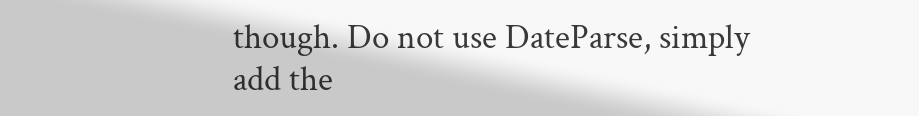though. Do not use DateParse, simply add the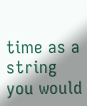time as a string you would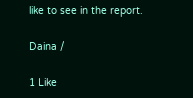like to see in the report.

Daina /

1 Like